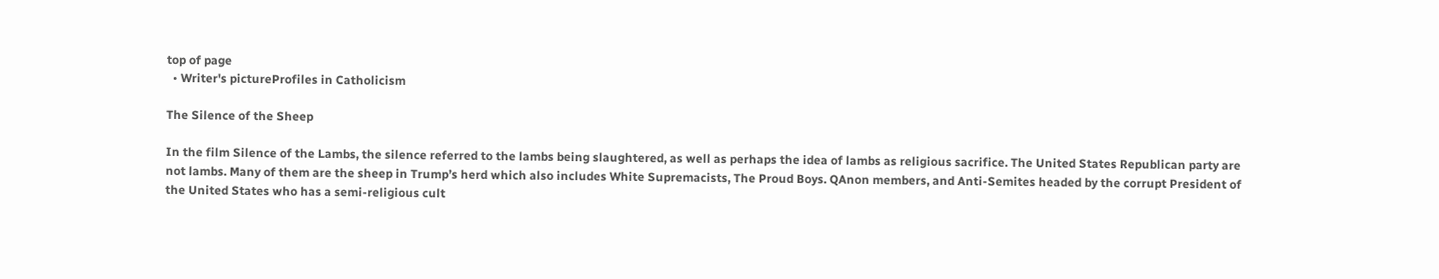top of page
  • Writer's pictureProfiles in Catholicism

The Silence of the Sheep

In the film Silence of the Lambs, the silence referred to the lambs being slaughtered, as well as perhaps the idea of lambs as religious sacrifice. The United States Republican party are not lambs. Many of them are the sheep in Trump’s herd which also includes White Supremacists, The Proud Boys. QAnon members, and Anti-Semites headed by the corrupt President of the United States who has a semi-religious cult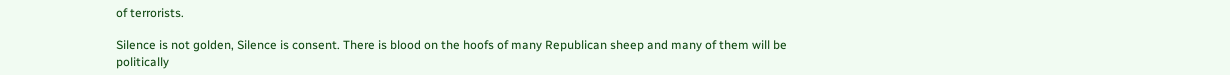of terrorists.

Silence is not golden, Silence is consent. There is blood on the hoofs of many Republican sheep and many of them will be politically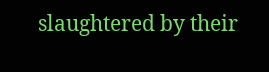slaughtered by their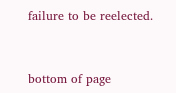failure to be reelected.


bottom of page